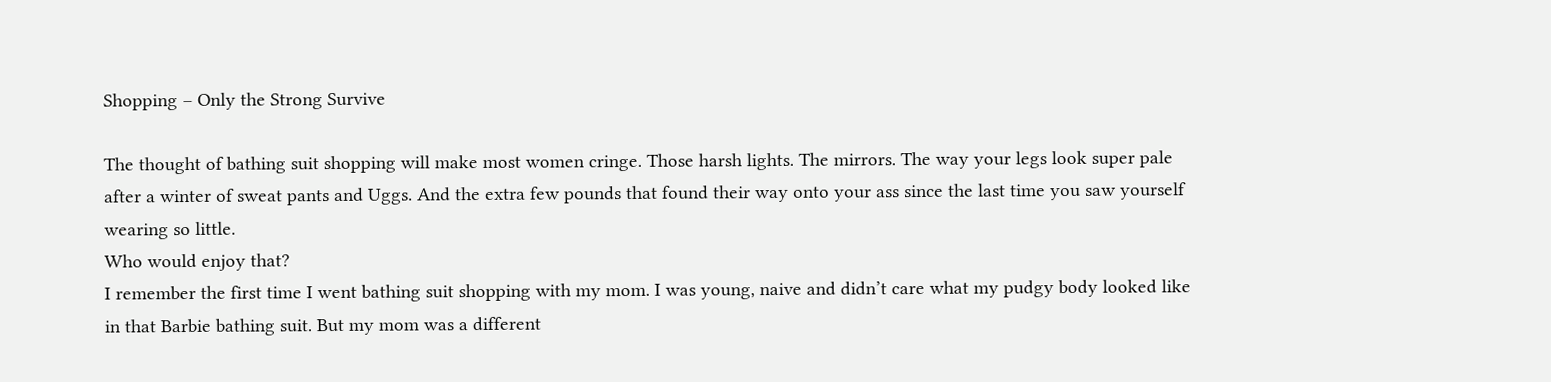Shopping – Only the Strong Survive

The thought of bathing suit shopping will make most women cringe. Those harsh lights. The mirrors. The way your legs look super pale after a winter of sweat pants and Uggs. And the extra few pounds that found their way onto your ass since the last time you saw yourself wearing so little.
Who would enjoy that?
I remember the first time I went bathing suit shopping with my mom. I was young, naive and didn’t care what my pudgy body looked like in that Barbie bathing suit. But my mom was a different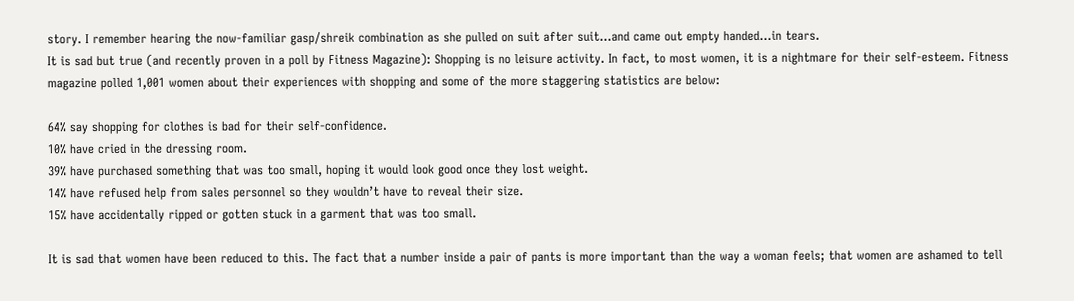story. I remember hearing the now-familiar gasp/shreik combination as she pulled on suit after suit…and came out empty handed…in tears.
It is sad but true (and recently proven in a poll by Fitness Magazine): Shopping is no leisure activity. In fact, to most women, it is a nightmare for their self-esteem. Fitness magazine polled 1,001 women about their experiences with shopping and some of the more staggering statistics are below:

64% say shopping for clothes is bad for their self-confidence.
10% have cried in the dressing room.
39% have purchased something that was too small, hoping it would look good once they lost weight.
14% have refused help from sales personnel so they wouldn’t have to reveal their size.
15% have accidentally ripped or gotten stuck in a garment that was too small.

It is sad that women have been reduced to this. The fact that a number inside a pair of pants is more important than the way a woman feels; that women are ashamed to tell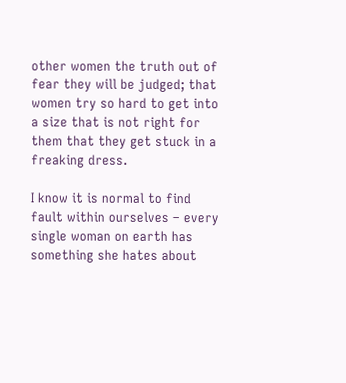other women the truth out of fear they will be judged; that women try so hard to get into a size that is not right for them that they get stuck in a freaking dress.

I know it is normal to find fault within ourselves – every single woman on earth has something she hates about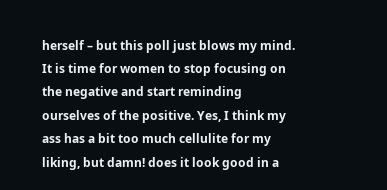herself – but this poll just blows my mind. It is time for women to stop focusing on the negative and start reminding ourselves of the positive. Yes, I think my ass has a bit too much cellulite for my liking, but damn! does it look good in a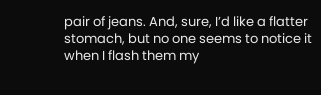pair of jeans. And, sure, I’d like a flatter stomach, but no one seems to notice it when I flash them my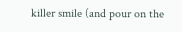killer smile (and pour on the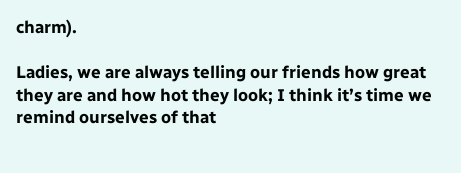charm).

Ladies, we are always telling our friends how great they are and how hot they look; I think it’s time we remind ourselves of that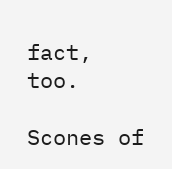fact, too.

Scones of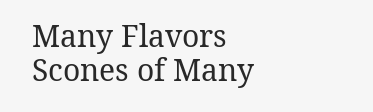Many Flavors
Scones of Many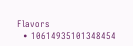Flavors
  • 10614935101348454